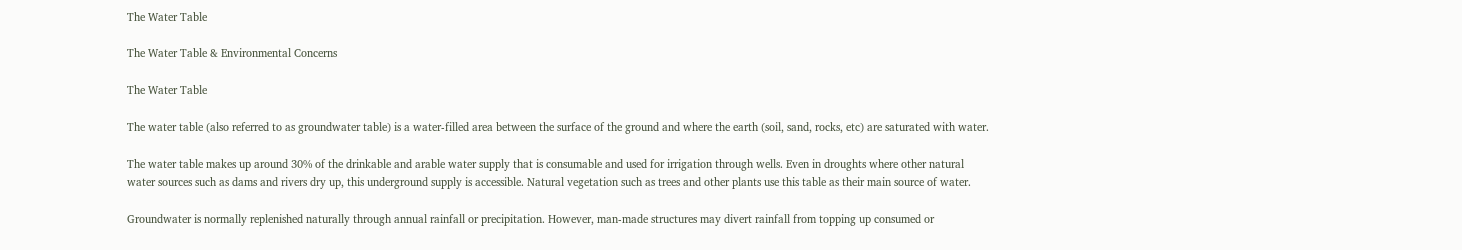The Water Table

The Water Table & Environmental Concerns

The Water Table

The water table (also referred to as groundwater table) is a water-filled area between the surface of the ground and where the earth (soil, sand, rocks, etc) are saturated with water.

The water table makes up around 30% of the drinkable and arable water supply that is consumable and used for irrigation through wells. Even in droughts where other natural water sources such as dams and rivers dry up, this underground supply is accessible. Natural vegetation such as trees and other plants use this table as their main source of water.

Groundwater is normally replenished naturally through annual rainfall or precipitation. However, man-made structures may divert rainfall from topping up consumed or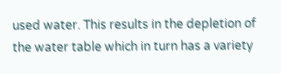used water. This results in the depletion of the water table which in turn has a variety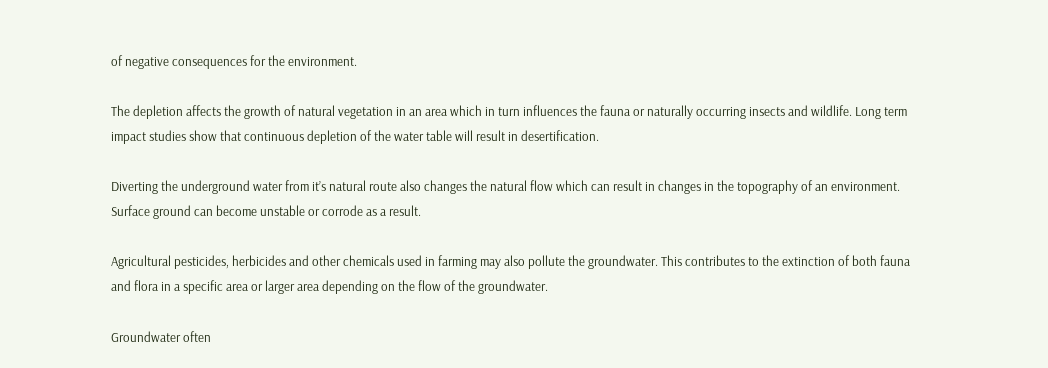of negative consequences for the environment.

The depletion affects the growth of natural vegetation in an area which in turn influences the fauna or naturally occurring insects and wildlife. Long term impact studies show that continuous depletion of the water table will result in desertification.

Diverting the underground water from it’s natural route also changes the natural flow which can result in changes in the topography of an environment. Surface ground can become unstable or corrode as a result.

Agricultural pesticides, herbicides and other chemicals used in farming may also pollute the groundwater. This contributes to the extinction of both fauna and flora in a specific area or larger area depending on the flow of the groundwater.

Groundwater often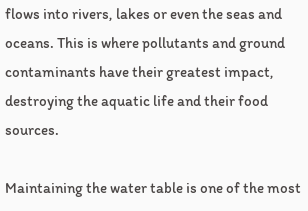flows into rivers, lakes or even the seas and oceans. This is where pollutants and ground contaminants have their greatest impact, destroying the aquatic life and their food sources.

Maintaining the water table is one of the most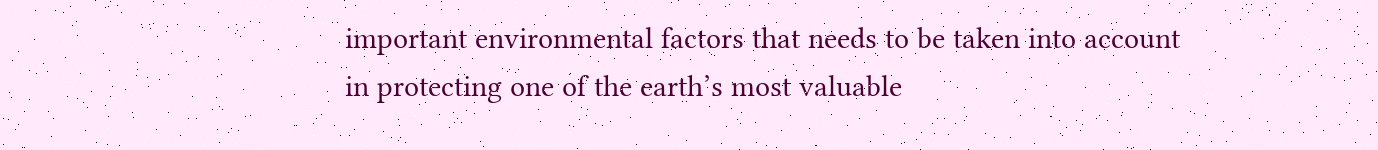important environmental factors that needs to be taken into account in protecting one of the earth’s most valuable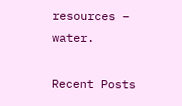resources – water.

Recent Posts